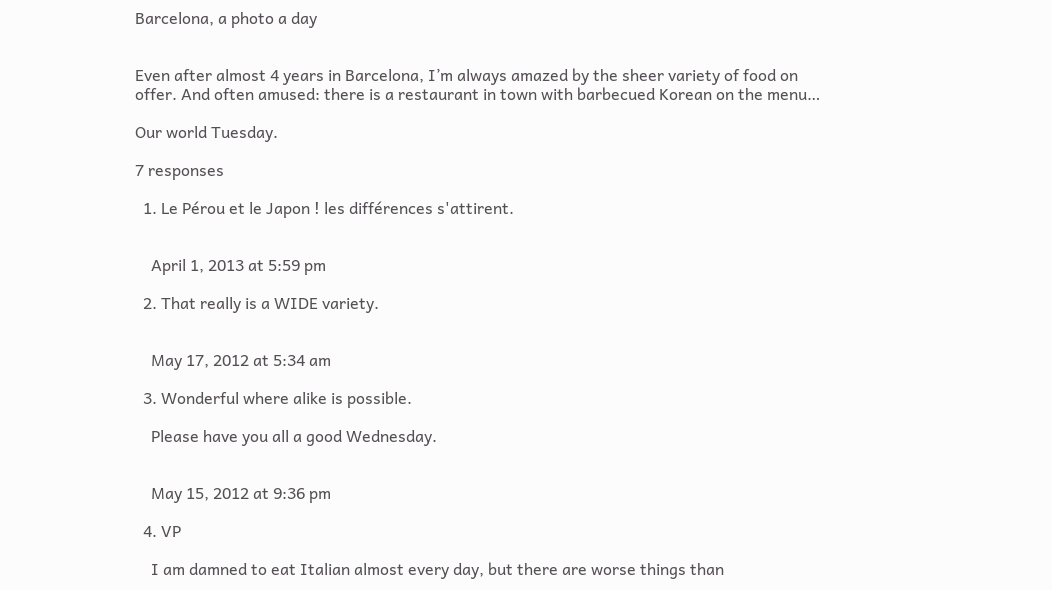Barcelona, a photo a day


Even after almost 4 years in Barcelona, I’m always amazed by the sheer variety of food on offer. And often amused: there is a restaurant in town with barbecued Korean on the menu…

Our world Tuesday.

7 responses

  1. Le Pérou et le Japon ! les différences s'attirent.


    April 1, 2013 at 5:59 pm

  2. That really is a WIDE variety.


    May 17, 2012 at 5:34 am

  3. Wonderful where alike is possible.

    Please have you all a good Wednesday.


    May 15, 2012 at 9:36 pm

  4. VP

    I am damned to eat Italian almost every day, but there are worse things than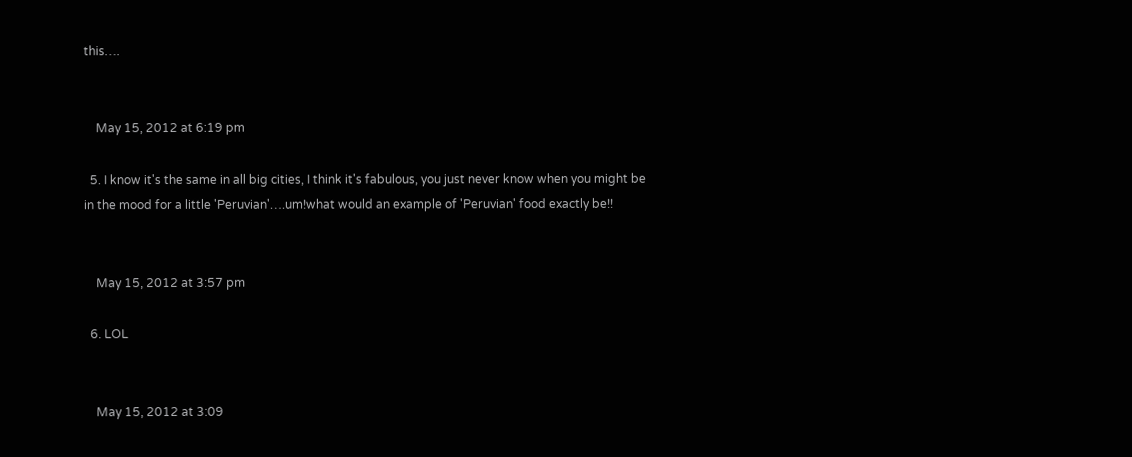this….


    May 15, 2012 at 6:19 pm

  5. I know it's the same in all big cities, I think it's fabulous, you just never know when you might be in the mood for a little 'Peruvian'….um!what would an example of 'Peruvian' food exactly be!!


    May 15, 2012 at 3:57 pm

  6. LOL


    May 15, 2012 at 3:09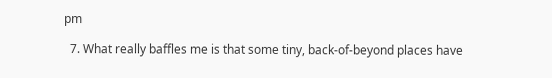pm

  7. What really baffles me is that some tiny, back-of-beyond places have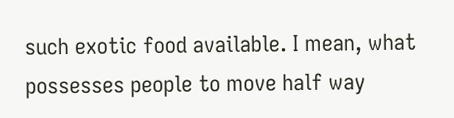such exotic food available. I mean, what possesses people to move half way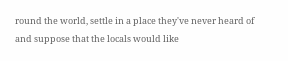round the world, settle in a place they've never heard of and suppose that the locals would like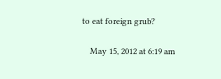to eat foreign grub?


    May 15, 2012 at 6:19 am